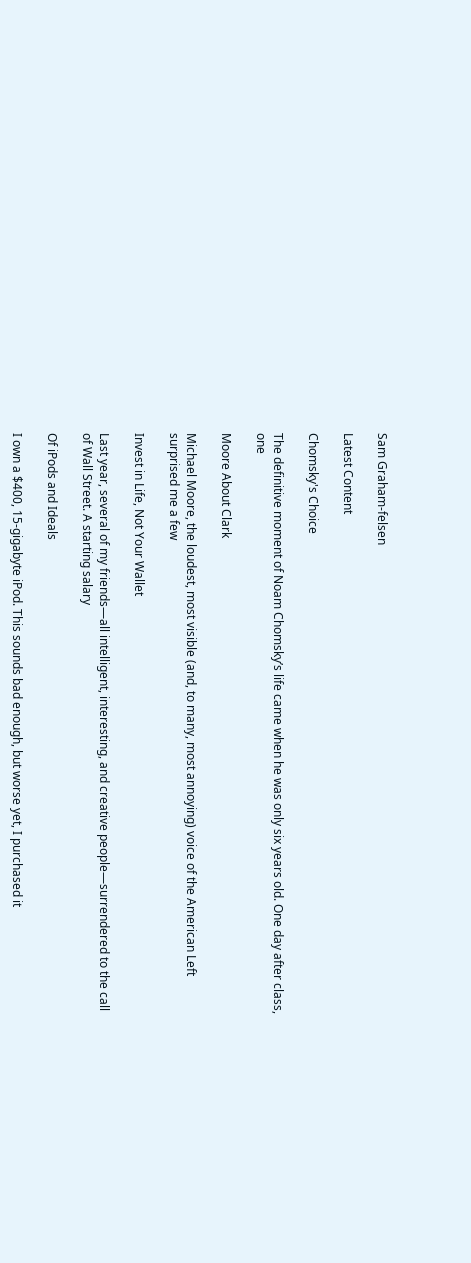Sam Graham-felsen

Latest Content

Chomsky's Choice

The definitive moment of Noam Chomsky’s life came when he was only six years old. One day after class, one

Moore About Clark

Michael Moore, the loudest, most visible (and, to many, most annoying) voice of the American Left surprised me a few

Invest in Life, Not Your Wallet

Last year, several of my friends—all intelligent, interesting, and creative people—surrendered to the call of Wall Street. A starting salary

Of iPods and Ideals

I own a $400, 15-gigabyte iPod. This sounds bad enough, but worse yet, I purchased it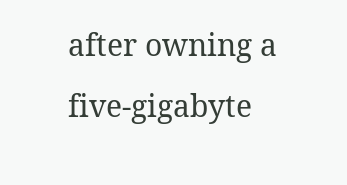after owning a five-gigabyte